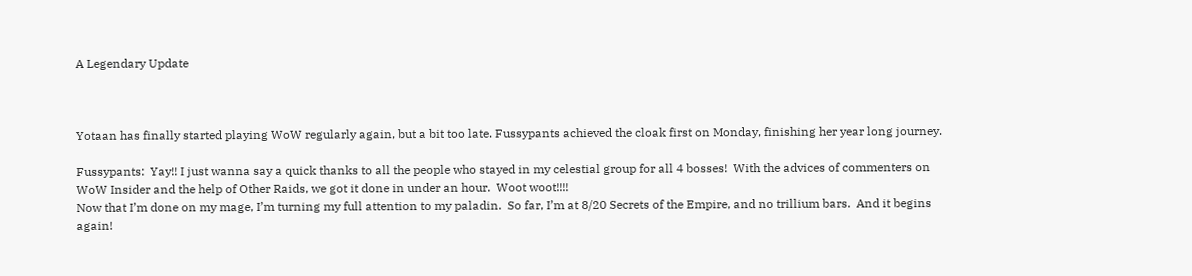A Legendary Update



Yotaan has finally started playing WoW regularly again, but a bit too late. Fussypants achieved the cloak first on Monday, finishing her year long journey.

Fussypants:  Yay!! I just wanna say a quick thanks to all the people who stayed in my celestial group for all 4 bosses!  With the advices of commenters on WoW Insider and the help of Other Raids, we got it done in under an hour.  Woot woot!!!!
Now that I’m done on my mage, I’m turning my full attention to my paladin.  So far, I’m at 8/20 Secrets of the Empire, and no trillium bars.  And it begins again!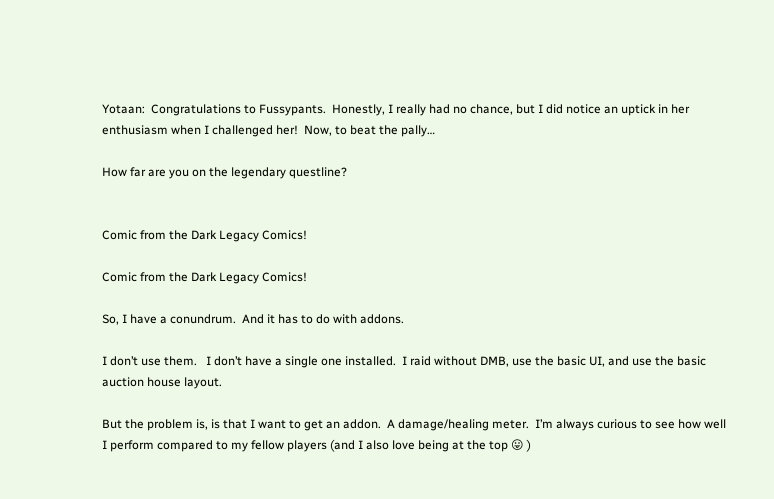Yotaan:  Congratulations to Fussypants.  Honestly, I really had no chance, but I did notice an uptick in her enthusiasm when I challenged her!  Now, to beat the pally…

How far are you on the legendary questline?


Comic from the Dark Legacy Comics!

Comic from the Dark Legacy Comics!

So, I have a conundrum.  And it has to do with addons.

I don’t use them.   I don’t have a single one installed.  I raid without DMB, use the basic UI, and use the basic auction house layout.

But the problem is, is that I want to get an addon.  A damage/healing meter.  I’m always curious to see how well I perform compared to my fellow players (and I also love being at the top 😛 )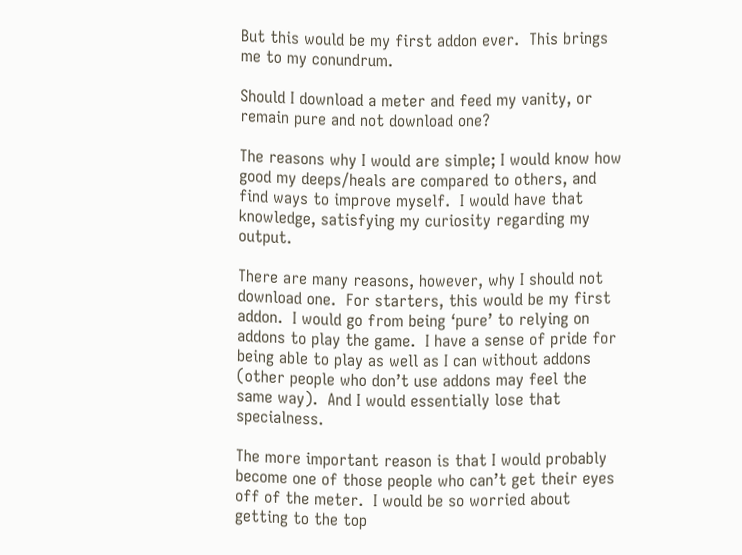But this would be my first addon ever.  This brings me to my conundrum.

Should I download a meter and feed my vanity, or remain pure and not download one?

The reasons why I would are simple; I would know how good my deeps/heals are compared to others, and find ways to improve myself.  I would have that knowledge, satisfying my curiosity regarding my output.

There are many reasons, however, why I should not download one.  For starters, this would be my first addon.  I would go from being ‘pure’ to relying on addons to play the game.  I have a sense of pride for being able to play as well as I can without addons (other people who don’t use addons may feel the same way).  And I would essentially lose that specialness.

The more important reason is that I would probably become one of those people who can’t get their eyes off of the meter.  I would be so worried about getting to the top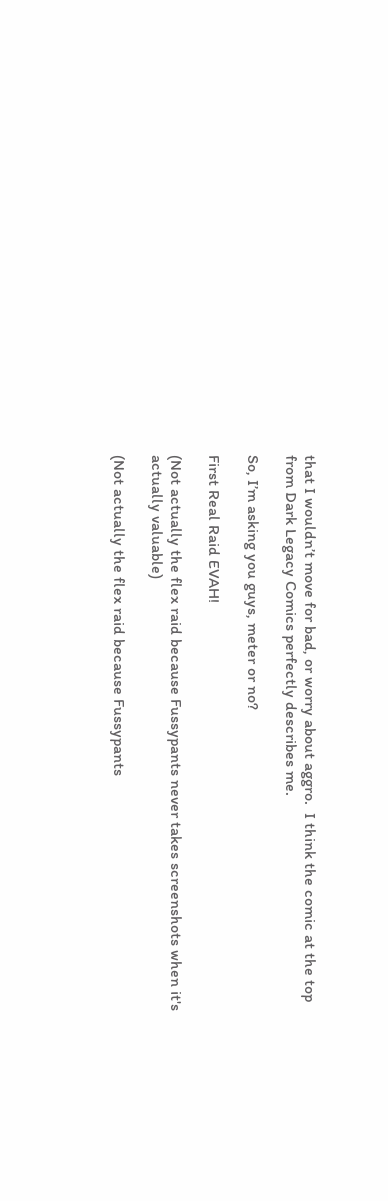that I wouldn’t move for bad, or worry about aggro.  I think the comic at the top from Dark Legacy Comics perfectly describes me.

So, I’m asking you guys, meter or no?

First Real Raid EVAH!

(Not actually the flex raid because Fussypants never takes screenshots when it's actually valuable)

(Not actually the flex raid because Fussypants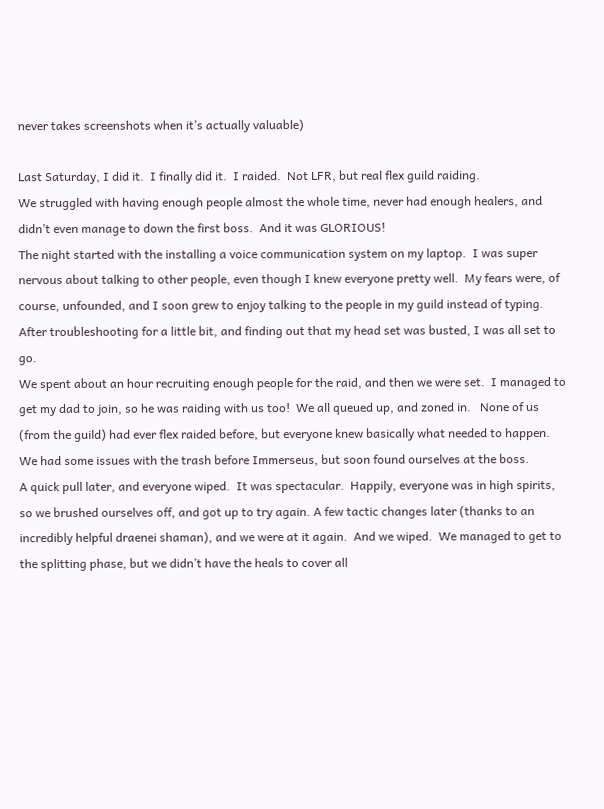never takes screenshots when it’s actually valuable)

Last Saturday, I did it.  I finally did it.  I raided.  Not LFR, but real flex guild raiding.
We struggled with having enough people almost the whole time, never had enough healers, and didn’t even manage to down the first boss.  And it was GLORIOUS!
The night started with the installing a voice communication system on my laptop.  I was super nervous about talking to other people, even though I knew everyone pretty well.  My fears were, of course, unfounded, and I soon grew to enjoy talking to the people in my guild instead of typing.  After troubleshooting for a little bit, and finding out that my head set was busted, I was all set to go.
We spent about an hour recruiting enough people for the raid, and then we were set.  I managed to get my dad to join, so he was raiding with us too!  We all queued up, and zoned in.   None of us (from the guild) had ever flex raided before, but everyone knew basically what needed to happen.  We had some issues with the trash before Immerseus, but soon found ourselves at the boss.
A quick pull later, and everyone wiped.  It was spectacular.  Happily, everyone was in high spirits, so we brushed ourselves off, and got up to try again. A few tactic changes later (thanks to an incredibly helpful draenei shaman), and we were at it again.  And we wiped.  We managed to get to the splitting phase, but we didn’t have the heals to cover all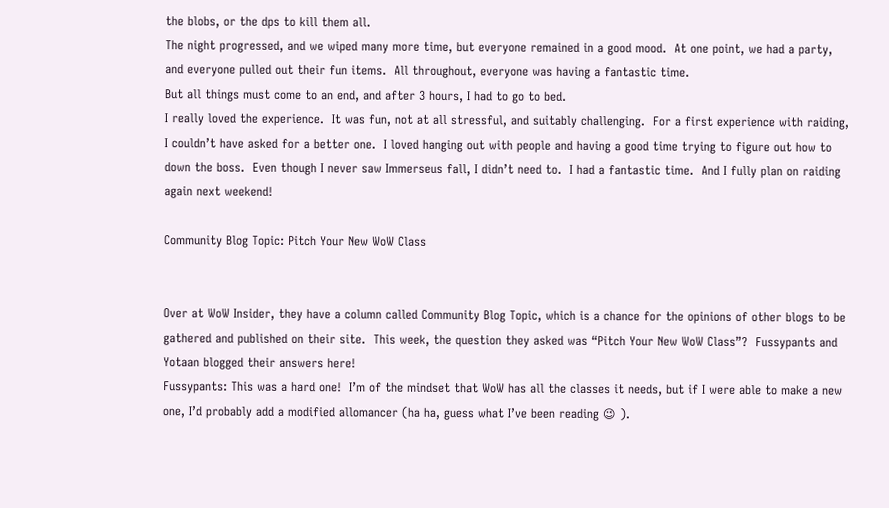the blobs, or the dps to kill them all.
The night progressed, and we wiped many more time, but everyone remained in a good mood.  At one point, we had a party, and everyone pulled out their fun items.  All throughout, everyone was having a fantastic time.
But all things must come to an end, and after 3 hours, I had to go to bed.
I really loved the experience.  It was fun, not at all stressful, and suitably challenging.  For a first experience with raiding, I couldn’t have asked for a better one.  I loved hanging out with people and having a good time trying to figure out how to down the boss.  Even though I never saw Immerseus fall, I didn’t need to.  I had a fantastic time.  And I fully plan on raiding again next weekend!

Community Blog Topic: Pitch Your New WoW Class


Over at WoW Insider, they have a column called Community Blog Topic, which is a chance for the opinions of other blogs to be gathered and published on their site.  This week, the question they asked was “Pitch Your New WoW Class”?  Fussypants and Yotaan blogged their answers here!
Fussypants: This was a hard one!  I’m of the mindset that WoW has all the classes it needs, but if I were able to make a new one, I’d probably add a modified allomancer (ha ha, guess what I’ve been reading 😉 ).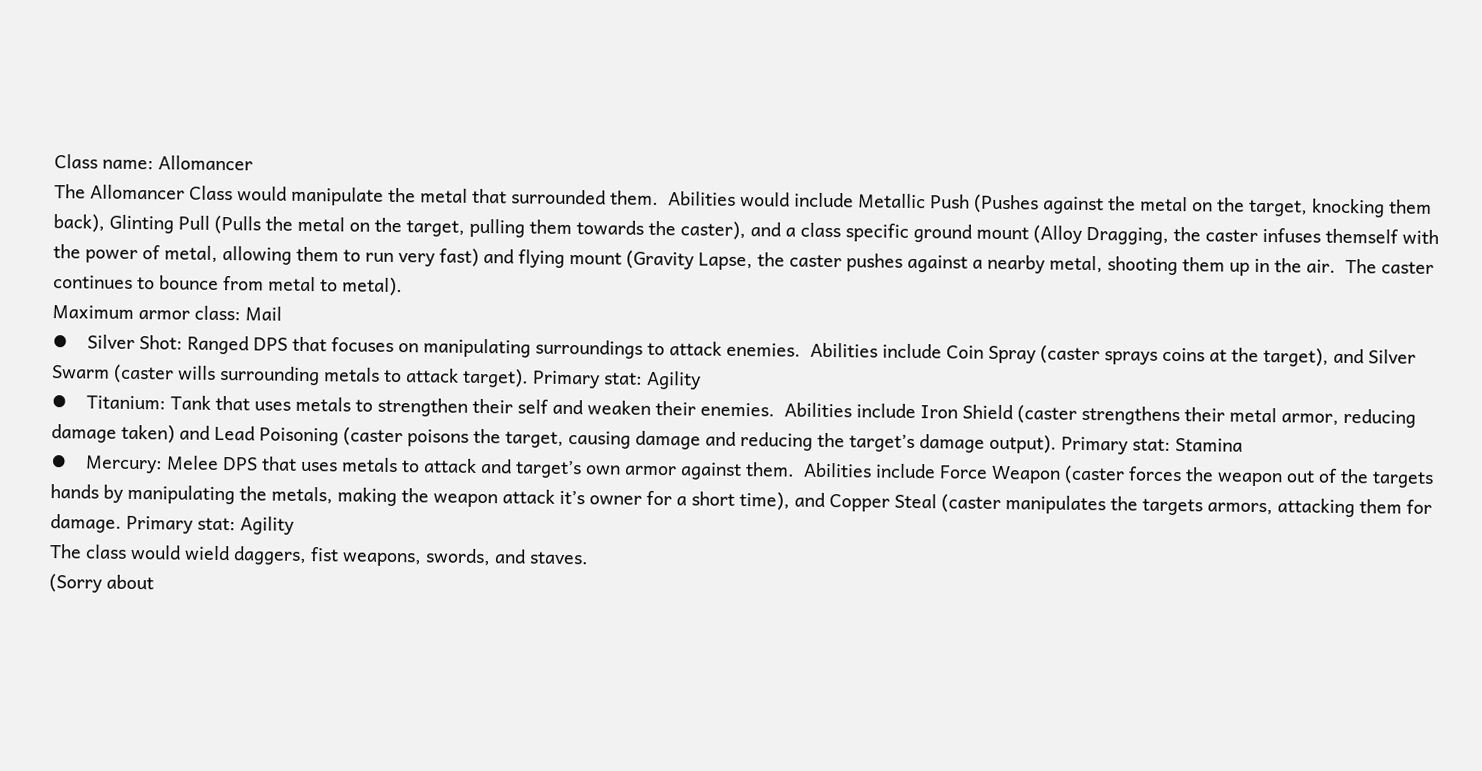Class name: Allomancer
The Allomancer Class would manipulate the metal that surrounded them.  Abilities would include Metallic Push (Pushes against the metal on the target, knocking them back), Glinting Pull (Pulls the metal on the target, pulling them towards the caster), and a class specific ground mount (Alloy Dragging, the caster infuses themself with the power of metal, allowing them to run very fast) and flying mount (Gravity Lapse, the caster pushes against a nearby metal, shooting them up in the air.  The caster continues to bounce from metal to metal).
Maximum armor class: Mail
⦁    Silver Shot: Ranged DPS that focuses on manipulating surroundings to attack enemies.  Abilities include Coin Spray (caster sprays coins at the target), and Silver Swarm (caster wills surrounding metals to attack target). Primary stat: Agility
⦁    Titanium: Tank that uses metals to strengthen their self and weaken their enemies.  Abilities include Iron Shield (caster strengthens their metal armor, reducing damage taken) and Lead Poisoning (caster poisons the target, causing damage and reducing the target’s damage output). Primary stat: Stamina
⦁    Mercury: Melee DPS that uses metals to attack and target’s own armor against them.  Abilities include Force Weapon (caster forces the weapon out of the targets hands by manipulating the metals, making the weapon attack it’s owner for a short time), and Copper Steal (caster manipulates the targets armors, attacking them for damage. Primary stat: Agility
The class would wield daggers, fist weapons, swords, and staves.
(Sorry about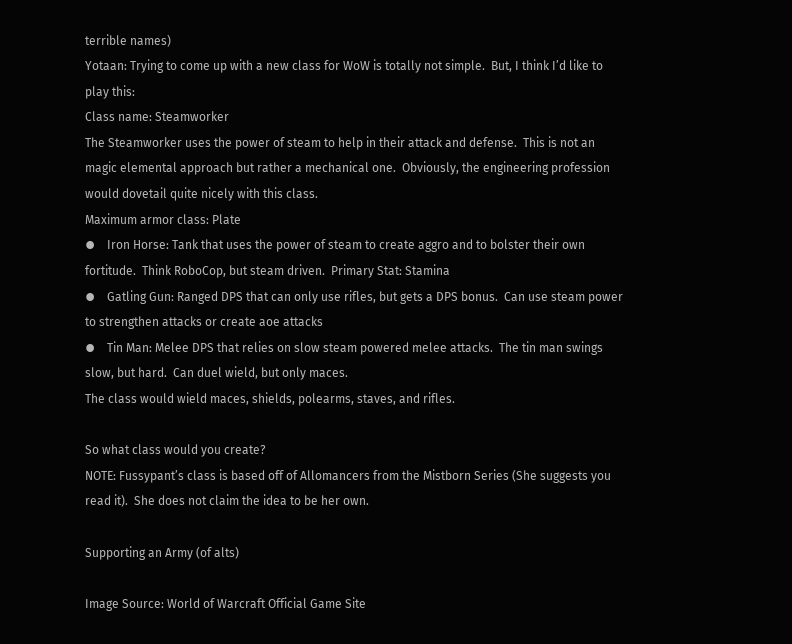terrible names)
Yotaan: Trying to come up with a new class for WoW is totally not simple.  But, I think I’d like to play this:
Class name: Steamworker
The Steamworker uses the power of steam to help in their attack and defense.  This is not an magic elemental approach but rather a mechanical one.  Obviously, the engineering profession would dovetail quite nicely with this class.
Maximum armor class: Plate
⦁    Iron Horse: Tank that uses the power of steam to create aggro and to bolster their own fortitude.  Think RoboCop, but steam driven.  Primary Stat: Stamina
⦁    Gatling Gun: Ranged DPS that can only use rifles, but gets a DPS bonus.  Can use steam power to strengthen attacks or create aoe attacks
⦁    Tin Man: Melee DPS that relies on slow steam powered melee attacks.  The tin man swings     slow, but hard.  Can duel wield, but only maces.
The class would wield maces, shields, polearms, staves, and rifles.

So what class would you create?
NOTE: Fussypant’s class is based off of Allomancers from the Mistborn Series (She suggests you read it).  She does not claim the idea to be her own.

Supporting an Army (of alts)

Image Source: World of Warcraft Official Game Site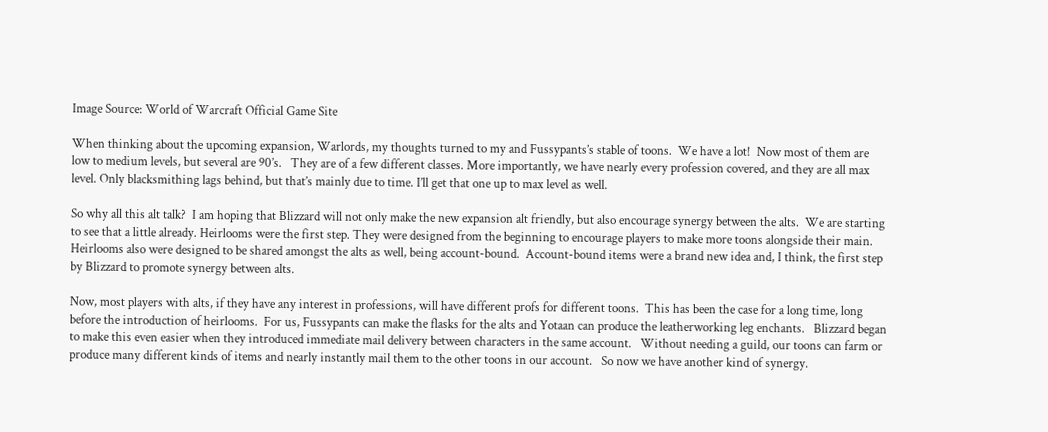Image Source: World of Warcraft Official Game Site

When thinking about the upcoming expansion, Warlords, my thoughts turned to my and Fussypants’s stable of toons.  We have a lot!  Now most of them are low to medium levels, but several are 90’s.   They are of a few different classes. More importantly, we have nearly every profession covered, and they are all max level. Only blacksmithing lags behind, but that’s mainly due to time. I’ll get that one up to max level as well.

So why all this alt talk?  I am hoping that Blizzard will not only make the new expansion alt friendly, but also encourage synergy between the alts.  We are starting to see that a little already. Heirlooms were the first step. They were designed from the beginning to encourage players to make more toons alongside their main.  Heirlooms also were designed to be shared amongst the alts as well, being account-bound.  Account-bound items were a brand new idea and, I think, the first step by Blizzard to promote synergy between alts.

Now, most players with alts, if they have any interest in professions, will have different profs for different toons.  This has been the case for a long time, long before the introduction of heirlooms.  For us, Fussypants can make the flasks for the alts and Yotaan can produce the leatherworking leg enchants.   Blizzard began to make this even easier when they introduced immediate mail delivery between characters in the same account.   Without needing a guild, our toons can farm or produce many different kinds of items and nearly instantly mail them to the other toons in our account.   So now we have another kind of synergy.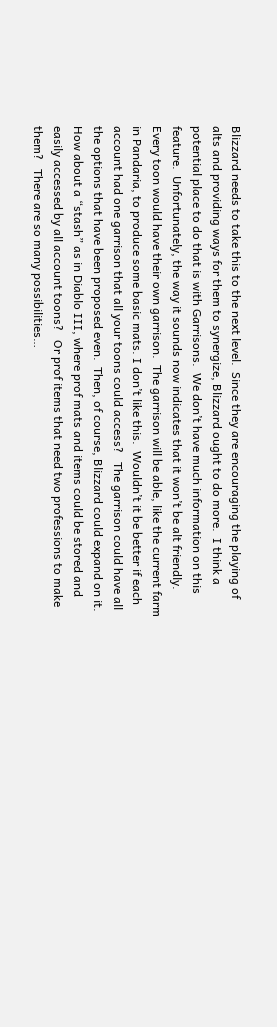Blizzard needs to take this to the next level.  Since they are encouraging the playing of alts and providing ways for them to synergize, Blizzard ought to do more.  I think a potential place to do that is with Garrisons.  We don’t have much information on this feature.  Unfortunately, the way it sounds now indicates that it won’t be alt friendly. Every toon would have their own garrison.  The garrison will be able, like the current farm in Pandaria, to produce some basic mats. I don’t like this.  Wouldn’t it be better if each account had one garrison that all your toons could access?   The garrison could have all the options that have been proposed even.  Then, of course, Blizzard could expand on it.  How about a “stash” as in Diablo III, where prof mats and items could be stored and easily accessed by all account toons?   Or prof items that need two professions to make them?   There are so many possibilities…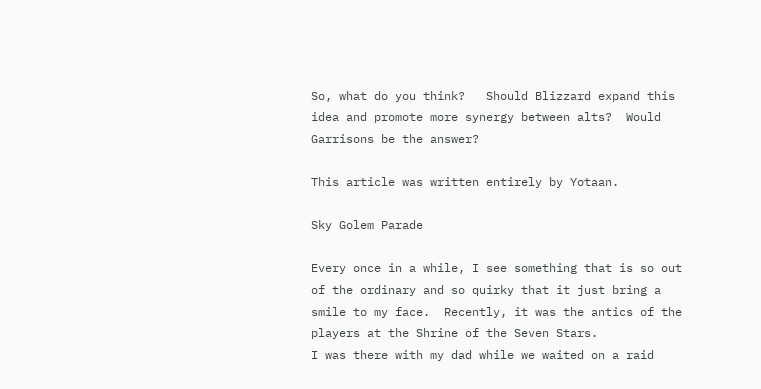So, what do you think?   Should Blizzard expand this idea and promote more synergy between alts?  Would Garrisons be the answer?

This article was written entirely by Yotaan.

Sky Golem Parade

Every once in a while, I see something that is so out of the ordinary and so quirky that it just bring a smile to my face.  Recently, it was the antics of the players at the Shrine of the Seven Stars.
I was there with my dad while we waited on a raid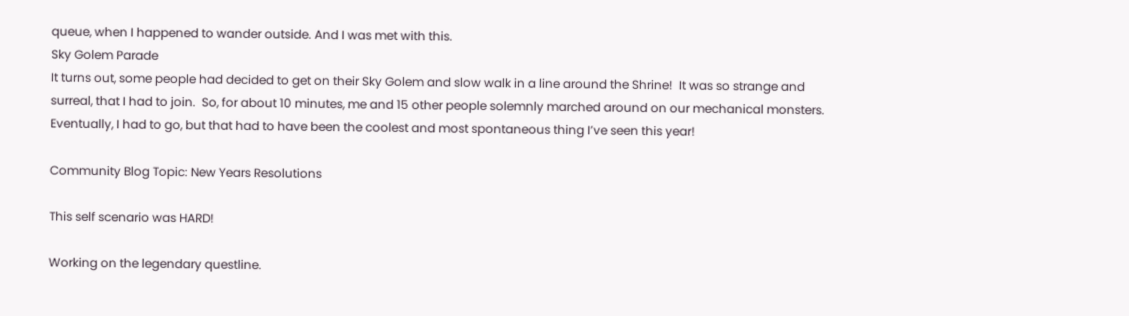queue, when I happened to wander outside. And I was met with this.
Sky Golem Parade
It turns out, some people had decided to get on their Sky Golem and slow walk in a line around the Shrine!  It was so strange and surreal, that I had to join.  So, for about 10 minutes, me and 15 other people solemnly marched around on our mechanical monsters.  Eventually, I had to go, but that had to have been the coolest and most spontaneous thing I’ve seen this year!

Community Blog Topic: New Years Resolutions

This self scenario was HARD!

Working on the legendary questline.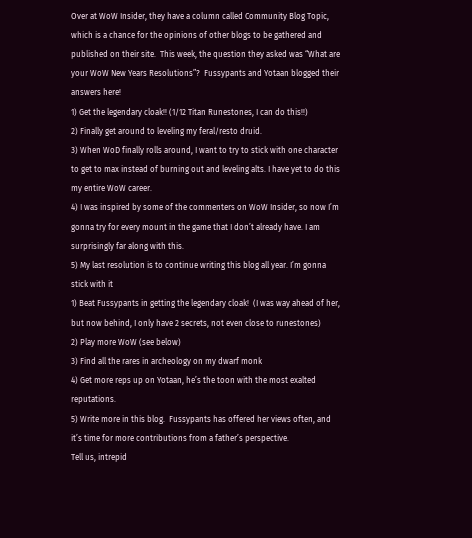Over at WoW Insider, they have a column called Community Blog Topic, which is a chance for the opinions of other blogs to be gathered and published on their site.  This week, the question they asked was “What are your WoW New Years Resolutions”?  Fussypants and Yotaan blogged their answers here!
1) Get the legendary cloak!! (1/12 Titan Runestones, I can do this!!)
2) Finally get around to leveling my feral/resto druid.
3) When WoD finally rolls around, I want to try to stick with one character to get to max instead of burning out and leveling alts. I have yet to do this my entire WoW career.
4) I was inspired by some of the commenters on WoW Insider, so now I’m gonna try for every mount in the game that I don’t already have. I am surprisingly far along with this.
5) My last resolution is to continue writing this blog all year. I’m gonna stick with it
1) Beat Fussypants in getting the legendary cloak!  (I was way ahead of her, but now behind, I only have 2 secrets, not even close to runestones)
2) Play more WoW (see below)
3) Find all the rares in archeology on my dwarf monk
4) Get more reps up on Yotaan, he’s the toon with the most exalted reputations.
5) Write more in this blog.  Fussypants has offered her views often, and it’s time for more contributions from a father’s perspective.
Tell us, intrepid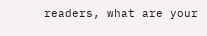readers, what are your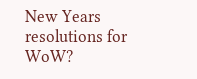New Years resolutions for WoW?